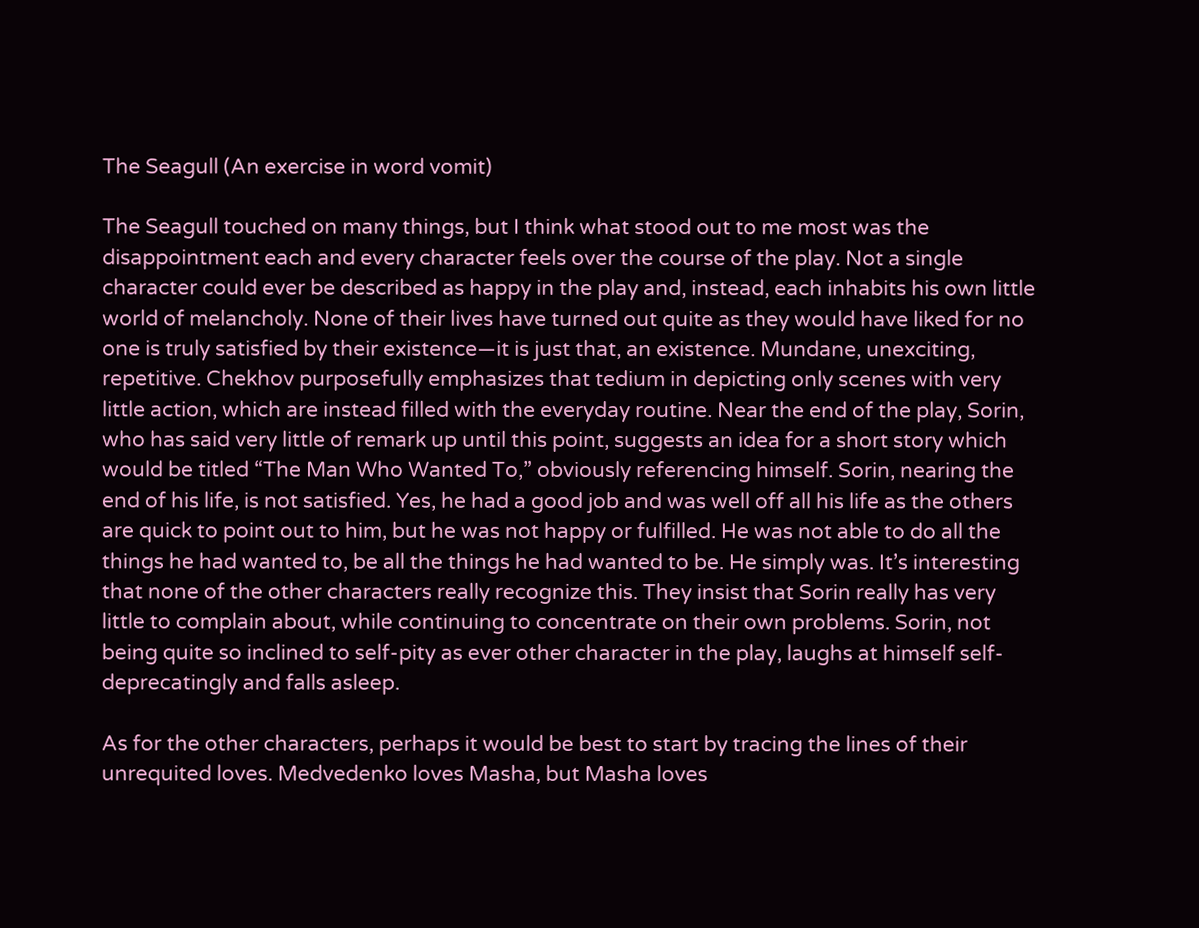The Seagull (An exercise in word vomit)

The Seagull touched on many things, but I think what stood out to me most was the disappointment each and every character feels over the course of the play. Not a single character could ever be described as happy in the play and, instead, each inhabits his own little world of melancholy. None of their lives have turned out quite as they would have liked for no one is truly satisfied by their existence—it is just that, an existence. Mundane, unexciting, repetitive. Chekhov purposefully emphasizes that tedium in depicting only scenes with very little action, which are instead filled with the everyday routine. Near the end of the play, Sorin, who has said very little of remark up until this point, suggests an idea for a short story which would be titled “The Man Who Wanted To,” obviously referencing himself. Sorin, nearing the end of his life, is not satisfied. Yes, he had a good job and was well off all his life as the others are quick to point out to him, but he was not happy or fulfilled. He was not able to do all the things he had wanted to, be all the things he had wanted to be. He simply was. It’s interesting that none of the other characters really recognize this. They insist that Sorin really has very little to complain about, while continuing to concentrate on their own problems. Sorin, not being quite so inclined to self-pity as ever other character in the play, laughs at himself self-deprecatingly and falls asleep.

As for the other characters, perhaps it would be best to start by tracing the lines of their unrequited loves. Medvedenko loves Masha, but Masha loves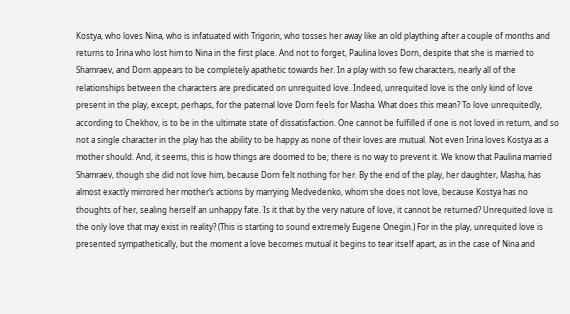Kostya, who loves Nina, who is infatuated with Trigorin, who tosses her away like an old plaything after a couple of months and returns to Irina who lost him to Nina in the first place. And not to forget, Paulina loves Dorn, despite that she is married to Shamraev, and Dorn appears to be completely apathetic towards her. In a play with so few characters, nearly all of the relationships between the characters are predicated on unrequited love. Indeed, unrequited love is the only kind of love present in the play, except, perhaps, for the paternal love Dorn feels for Masha. What does this mean? To love unrequitedly, according to Chekhov, is to be in the ultimate state of dissatisfaction. One cannot be fulfilled if one is not loved in return, and so not a single character in the play has the ability to be happy as none of their loves are mutual. Not even Irina loves Kostya as a mother should. And, it seems, this is how things are doomed to be; there is no way to prevent it. We know that Paulina married Shamraev, though she did not love him, because Dorn felt nothing for her. By the end of the play, her daughter, Masha, has almost exactly mirrored her mother’s actions by marrying Medvedenko, whom she does not love, because Kostya has no thoughts of her, sealing herself an unhappy fate. Is it that by the very nature of love, it cannot be returned? Unrequited love is the only love that may exist in reality? (This is starting to sound extremely Eugene Onegin.) For in the play, unrequited love is presented sympathetically, but the moment a love becomes mutual it begins to tear itself apart, as in the case of Nina and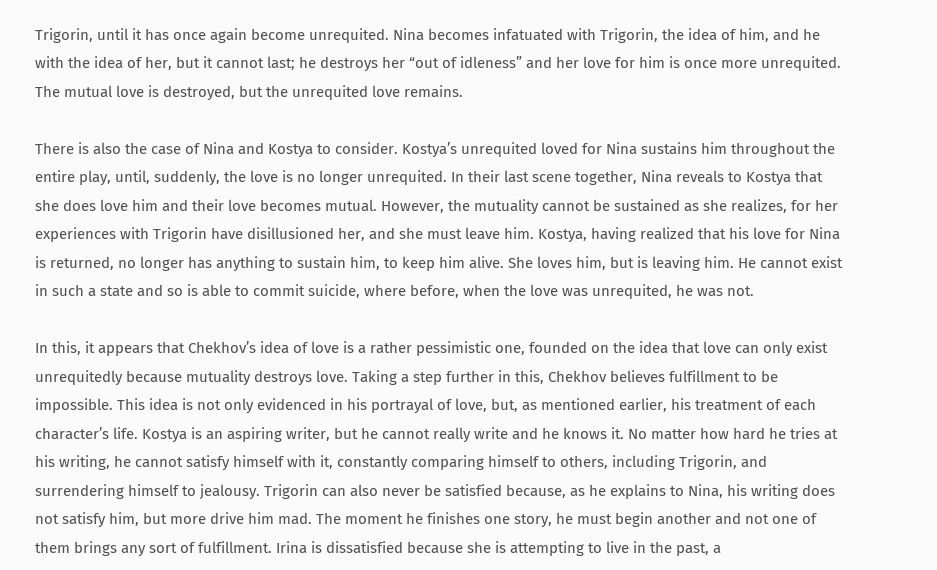Trigorin, until it has once again become unrequited. Nina becomes infatuated with Trigorin, the idea of him, and he with the idea of her, but it cannot last; he destroys her “out of idleness” and her love for him is once more unrequited. The mutual love is destroyed, but the unrequited love remains.

There is also the case of Nina and Kostya to consider. Kostya’s unrequited loved for Nina sustains him throughout the entire play, until, suddenly, the love is no longer unrequited. In their last scene together, Nina reveals to Kostya that she does love him and their love becomes mutual. However, the mutuality cannot be sustained as she realizes, for her experiences with Trigorin have disillusioned her, and she must leave him. Kostya, having realized that his love for Nina is returned, no longer has anything to sustain him, to keep him alive. She loves him, but is leaving him. He cannot exist in such a state and so is able to commit suicide, where before, when the love was unrequited, he was not.

In this, it appears that Chekhov’s idea of love is a rather pessimistic one, founded on the idea that love can only exist unrequitedly because mutuality destroys love. Taking a step further in this, Chekhov believes fulfillment to be impossible. This idea is not only evidenced in his portrayal of love, but, as mentioned earlier, his treatment of each character’s life. Kostya is an aspiring writer, but he cannot really write and he knows it. No matter how hard he tries at his writing, he cannot satisfy himself with it, constantly comparing himself to others, including Trigorin, and surrendering himself to jealousy. Trigorin can also never be satisfied because, as he explains to Nina, his writing does not satisfy him, but more drive him mad. The moment he finishes one story, he must begin another and not one of them brings any sort of fulfillment. Irina is dissatisfied because she is attempting to live in the past, a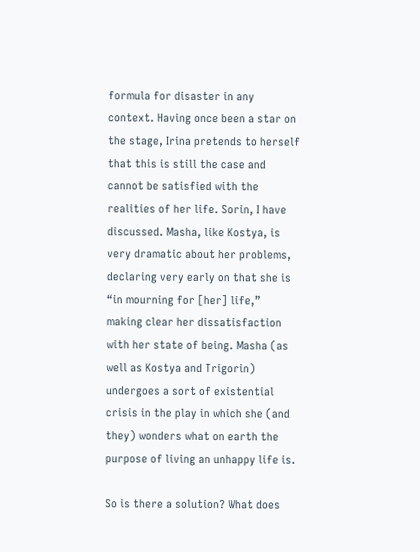formula for disaster in any context. Having once been a star on the stage, Irina pretends to herself that this is still the case and cannot be satisfied with the realities of her life. Sorin, I have discussed. Masha, like Kostya, is very dramatic about her problems, declaring very early on that she is “in mourning for [her] life,” making clear her dissatisfaction with her state of being. Masha (as well as Kostya and Trigorin) undergoes a sort of existential crisis in the play in which she (and they) wonders what on earth the purpose of living an unhappy life is.

So is there a solution? What does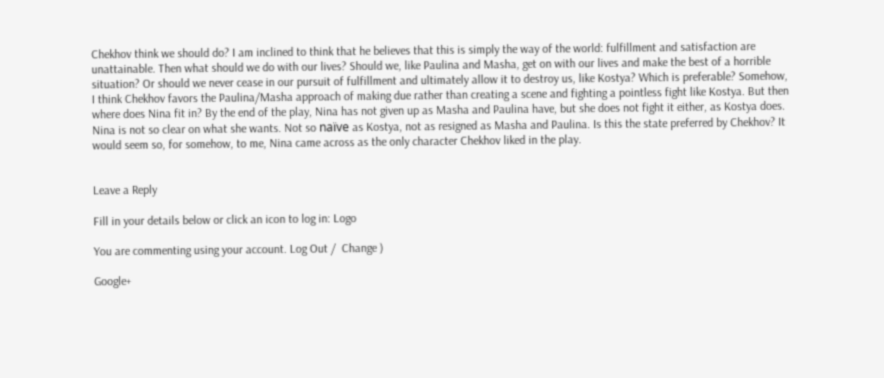Chekhov think we should do? I am inclined to think that he believes that this is simply the way of the world: fulfillment and satisfaction are unattainable. Then what should we do with our lives? Should we, like Paulina and Masha, get on with our lives and make the best of a horrible situation? Or should we never cease in our pursuit of fulfillment and ultimately allow it to destroy us, like Kostya? Which is preferable? Somehow, I think Chekhov favors the Paulina/Masha approach of making due rather than creating a scene and fighting a pointless fight like Kostya. But then where does Nina fit in? By the end of the play, Nina has not given up as Masha and Paulina have, but she does not fight it either, as Kostya does. Nina is not so clear on what she wants. Not so naïve as Kostya, not as resigned as Masha and Paulina. Is this the state preferred by Chekhov? It would seem so, for somehow, to me, Nina came across as the only character Chekhov liked in the play.


Leave a Reply

Fill in your details below or click an icon to log in: Logo

You are commenting using your account. Log Out /  Change )

Google+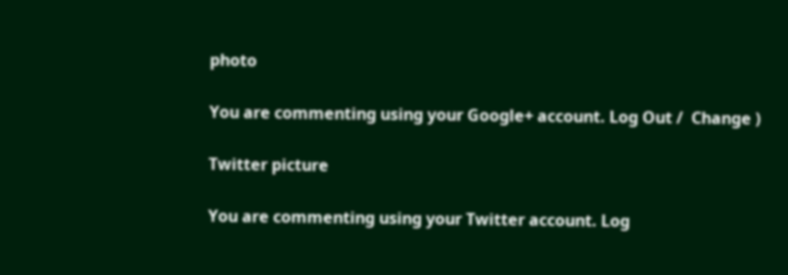photo

You are commenting using your Google+ account. Log Out /  Change )

Twitter picture

You are commenting using your Twitter account. Log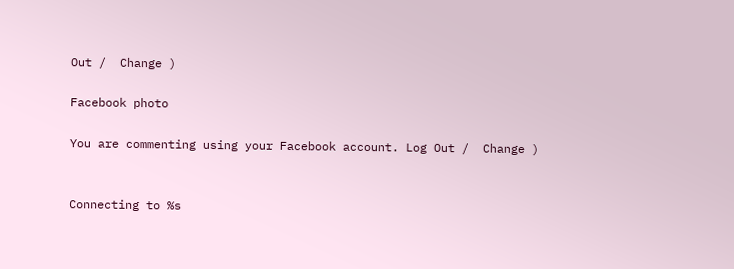Out /  Change )

Facebook photo

You are commenting using your Facebook account. Log Out /  Change )


Connecting to %s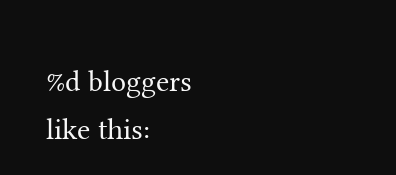%d bloggers like this: